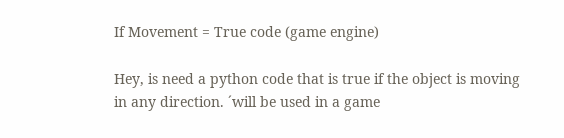If Movement = True code (game engine)

Hey, is need a python code that is true if the object is moving in any direction. ´will be used in a game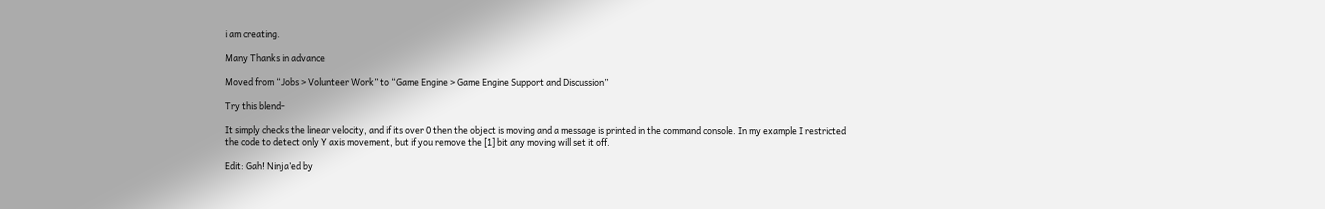i am creating.

Many Thanks in advance

Moved from “Jobs > Volunteer Work” to “Game Engine > Game Engine Support and Discussion”

Try this blend-

It simply checks the linear velocity, and if its over 0 then the object is moving and a message is printed in the command console. In my example I restricted the code to detect only Y axis movement, but if you remove the [1] bit any moving will set it off.

Edit: Gah! Ninja’ed by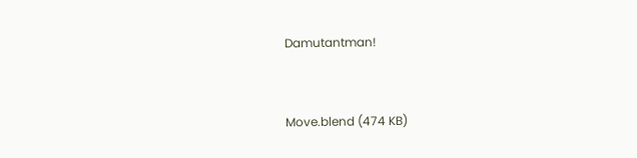Damutantman!


Move.blend (474 KB)